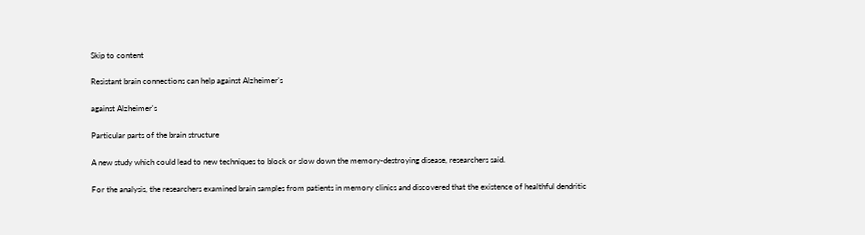Skip to content

Resistant brain connections can help against Alzheimer’s

against Alzheimer's

Particular parts of the brain structure

A new study which could lead to new techniques to block or slow down the memory-destroying disease, researchers said.

For the analysis, the researchers examined brain samples from patients in memory clinics and discovered that the existence of healthful dendritic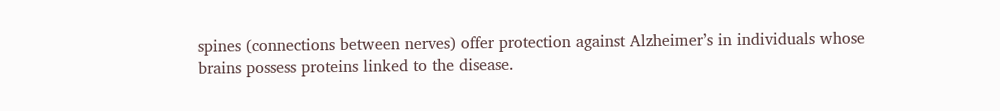spines (connections between nerves) offer protection against Alzheimer’s in individuals whose brains possess proteins linked to the disease.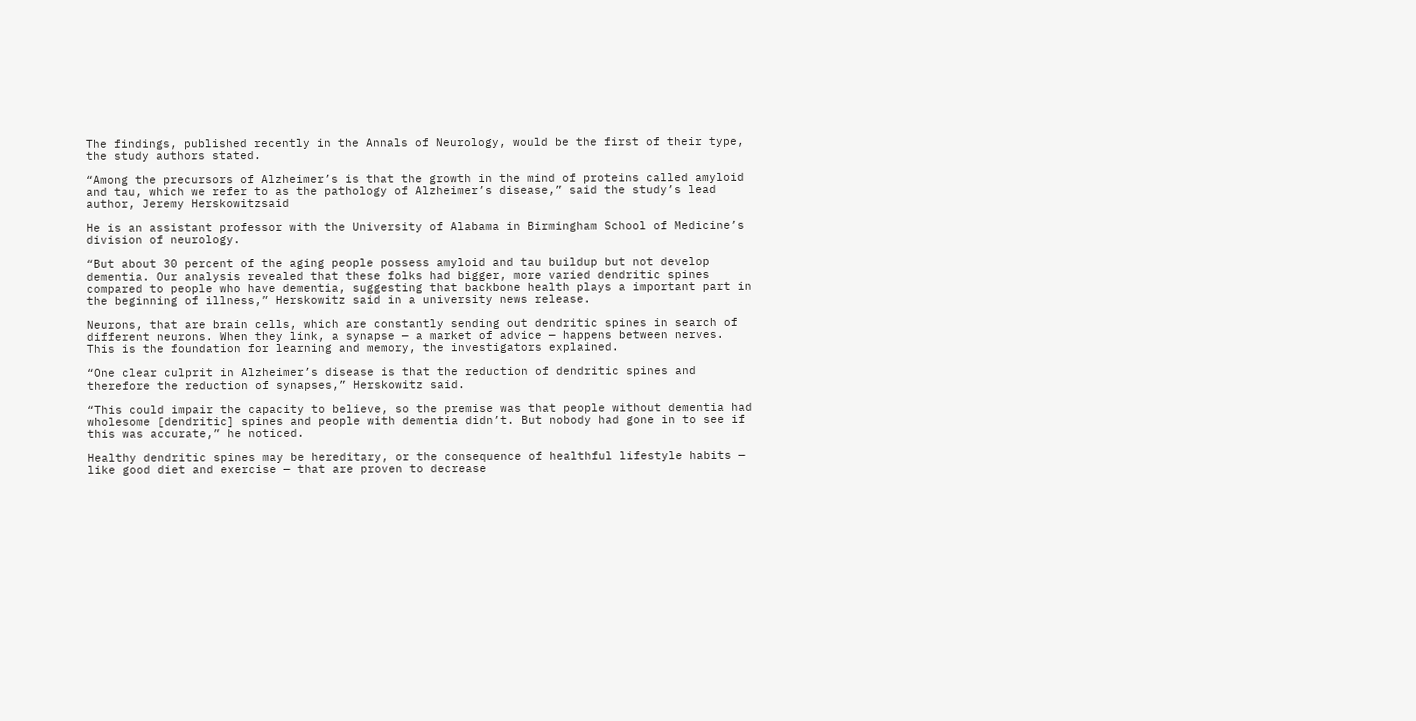The findings, published recently in the Annals of Neurology, would be the first of their type, the study authors stated.

“Among the precursors of Alzheimer’s is that the growth in the mind of proteins called amyloid and tau, which we refer to as the pathology of Alzheimer’s disease,” said the study’s lead author, Jeremy Herskowitzsaid

He is an assistant professor with the University of Alabama in Birmingham School of Medicine’s division of neurology.

“But about 30 percent of the aging people possess amyloid and tau buildup but not develop dementia. Our analysis revealed that these folks had bigger, more varied dendritic spines compared to people who have dementia, suggesting that backbone health plays a important part in the beginning of illness,” Herskowitz said in a university news release.

Neurons, that are brain cells, which are constantly sending out dendritic spines in search of different neurons. When they link, a synapse — a market of advice — happens between nerves. This is the foundation for learning and memory, the investigators explained.

“One clear culprit in Alzheimer’s disease is that the reduction of dendritic spines and therefore the reduction of synapses,” Herskowitz said.

“This could impair the capacity to believe, so the premise was that people without dementia had wholesome [dendritic] spines and people with dementia didn’t. But nobody had gone in to see if this was accurate,” he noticed.

Healthy dendritic spines may be hereditary, or the consequence of healthful lifestyle habits — like good diet and exercise — that are proven to decrease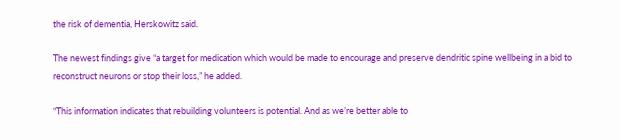the risk of dementia, Herskowitz said.

The newest findings give “a target for medication which would be made to encourage and preserve dendritic spine wellbeing in a bid to reconstruct neurons or stop their loss,” he added.

“This information indicates that rebuilding volunteers is potential. And as we’re better able to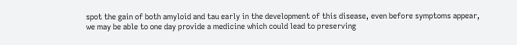spot the gain of both amyloid and tau early in the development of this disease, even before symptoms appear, we may be able to one day provide a medicine which could lead to preserving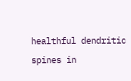healthful dendritic spines in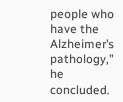people who have the Alzheimer’s pathology,” he concluded.